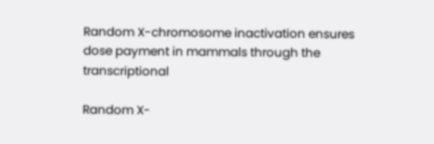Random X-chromosome inactivation ensures dose payment in mammals through the transcriptional

Random X-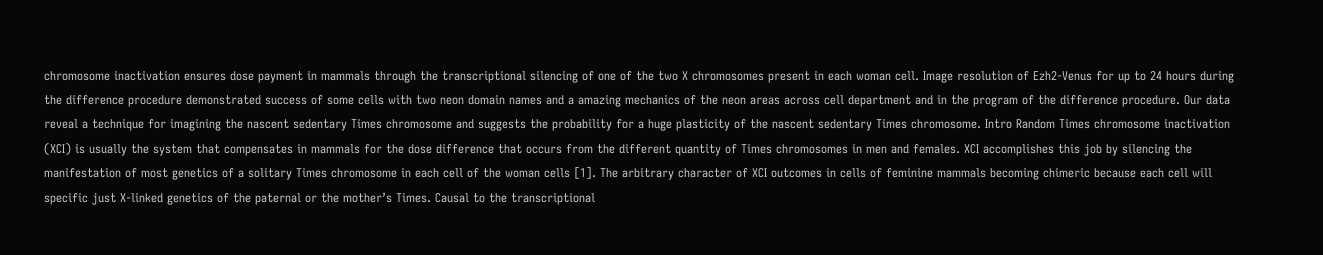chromosome inactivation ensures dose payment in mammals through the transcriptional silencing of one of the two X chromosomes present in each woman cell. Image resolution of Ezh2-Venus for up to 24 hours during the difference procedure demonstrated success of some cells with two neon domain names and a amazing mechanics of the neon areas across cell department and in the program of the difference procedure. Our data reveal a technique for imagining the nascent sedentary Times chromosome and suggests the probability for a huge plasticity of the nascent sedentary Times chromosome. Intro Random Times chromosome inactivation (XCI) is usually the system that compensates in mammals for the dose difference that occurs from the different quantity of Times chromosomes in men and females. XCI accomplishes this job by silencing the manifestation of most genetics of a solitary Times chromosome in each cell of the woman cells [1]. The arbitrary character of XCI outcomes in cells of feminine mammals becoming chimeric because each cell will specific just X-linked genetics of the paternal or the mother’s Times. Causal to the transcriptional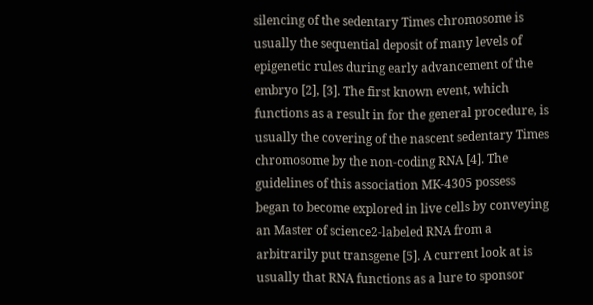silencing of the sedentary Times chromosome is usually the sequential deposit of many levels of epigenetic rules during early advancement of the embryo [2], [3]. The first known event, which functions as a result in for the general procedure, is usually the covering of the nascent sedentary Times chromosome by the non-coding RNA [4]. The guidelines of this association MK-4305 possess began to become explored in live cells by conveying an Master of science2-labeled RNA from a arbitrarily put transgene [5]. A current look at is usually that RNA functions as a lure to sponsor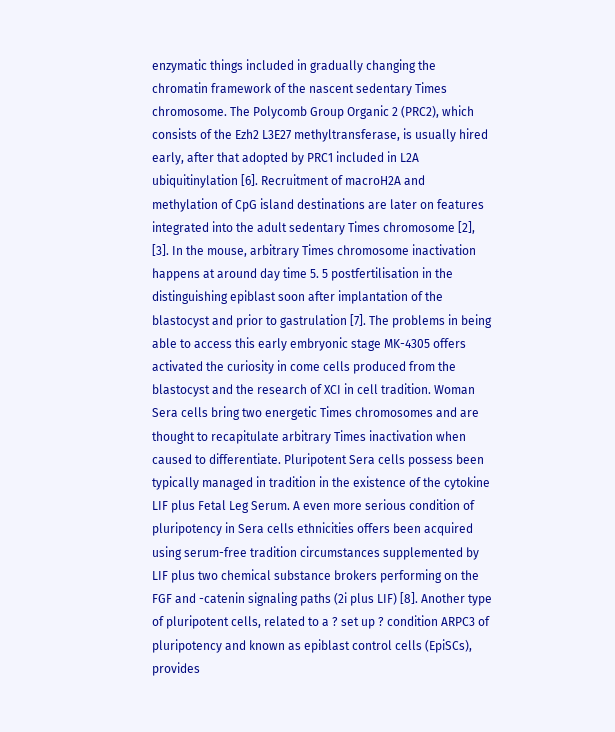enzymatic things included in gradually changing the chromatin framework of the nascent sedentary Times chromosome. The Polycomb Group Organic 2 (PRC2), which consists of the Ezh2 L3E27 methyltransferase, is usually hired early, after that adopted by PRC1 included in L2A ubiquitinylation [6]. Recruitment of macroH2A and methylation of CpG island destinations are later on features integrated into the adult sedentary Times chromosome [2], [3]. In the mouse, arbitrary Times chromosome inactivation happens at around day time 5. 5 postfertilisation in the distinguishing epiblast soon after implantation of the blastocyst and prior to gastrulation [7]. The problems in being able to access this early embryonic stage MK-4305 offers activated the curiosity in come cells produced from the blastocyst and the research of XCI in cell tradition. Woman Sera cells bring two energetic Times chromosomes and are thought to recapitulate arbitrary Times inactivation when caused to differentiate. Pluripotent Sera cells possess been typically managed in tradition in the existence of the cytokine LIF plus Fetal Leg Serum. A even more serious condition of pluripotency in Sera cells ethnicities offers been acquired using serum-free tradition circumstances supplemented by LIF plus two chemical substance brokers performing on the FGF and -catenin signaling paths (2i plus LIF) [8]. Another type of pluripotent cells, related to a ? set up ? condition ARPC3 of pluripotency and known as epiblast control cells (EpiSCs), provides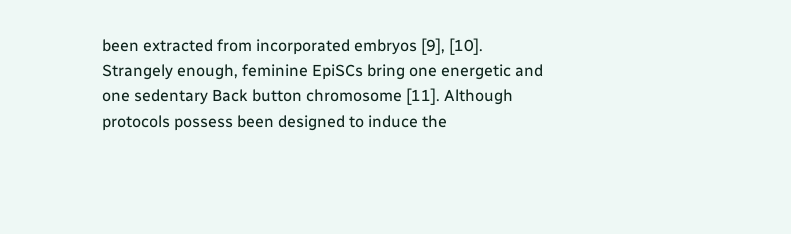been extracted from incorporated embryos [9], [10]. Strangely enough, feminine EpiSCs bring one energetic and one sedentary Back button chromosome [11]. Although protocols possess been designed to induce the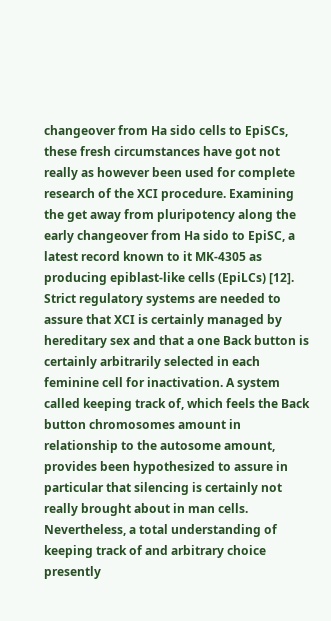changeover from Ha sido cells to EpiSCs, these fresh circumstances have got not really as however been used for complete research of the XCI procedure. Examining the get away from pluripotency along the early changeover from Ha sido to EpiSC, a latest record known to it MK-4305 as producing epiblast-like cells (EpiLCs) [12]. Strict regulatory systems are needed to assure that XCI is certainly managed by hereditary sex and that a one Back button is certainly arbitrarily selected in each feminine cell for inactivation. A system called keeping track of, which feels the Back button chromosomes amount in relationship to the autosome amount, provides been hypothesized to assure in particular that silencing is certainly not really brought about in man cells. Nevertheless, a total understanding of keeping track of and arbitrary choice presently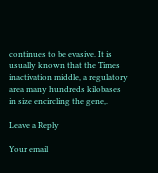continues to be evasive. It is usually known that the Times inactivation middle, a regulatory area many hundreds kilobases in size encircling the gene,.

Leave a Reply

Your email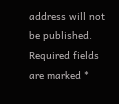address will not be published. Required fields are marked *